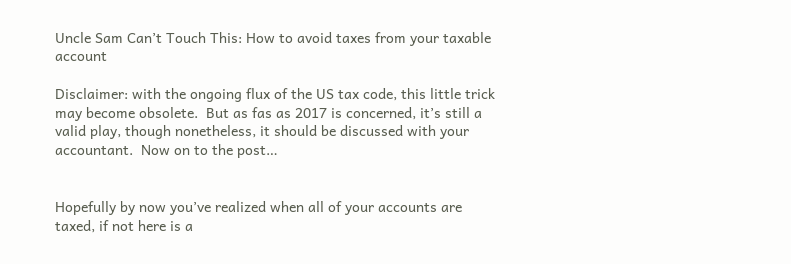Uncle Sam Can’t Touch This: How to avoid taxes from your taxable account

Disclaimer: with the ongoing flux of the US tax code, this little trick may become obsolete.  But as fas as 2017 is concerned, it’s still a valid play, though nonetheless, it should be discussed with your accountant.  Now on to the post…


Hopefully by now you’ve realized when all of your accounts are taxed, if not here is a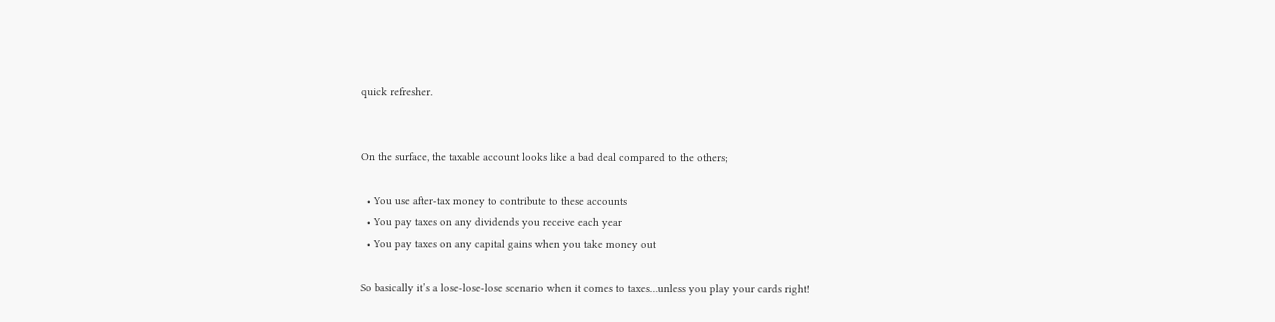quick refresher.


On the surface, the taxable account looks like a bad deal compared to the others;

  • You use after-tax money to contribute to these accounts
  • You pay taxes on any dividends you receive each year
  • You pay taxes on any capital gains when you take money out

So basically it’s a lose-lose-lose scenario when it comes to taxes…unless you play your cards right!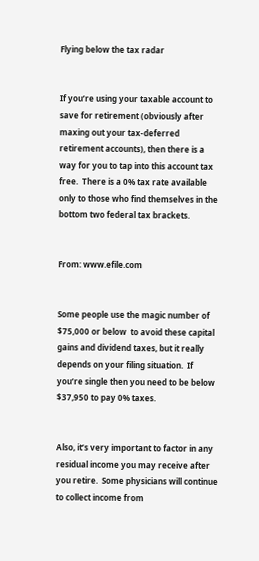Flying below the tax radar


If you’re using your taxable account to save for retirement (obviously after maxing out your tax-deferred retirement accounts), then there is a way for you to tap into this account tax free.  There is a 0% tax rate available only to those who find themselves in the bottom two federal tax brackets.


From: www.efile.com


Some people use the magic number of $75,000 or below  to avoid these capital gains and dividend taxes, but it really depends on your filing situation.  If you’re single then you need to be below $37,950 to pay 0% taxes.


Also, it’s very important to factor in any residual income you may receive after you retire.  Some physicians will continue to collect income from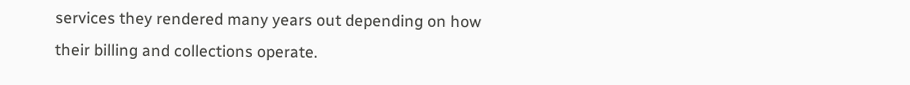services they rendered many years out depending on how their billing and collections operate.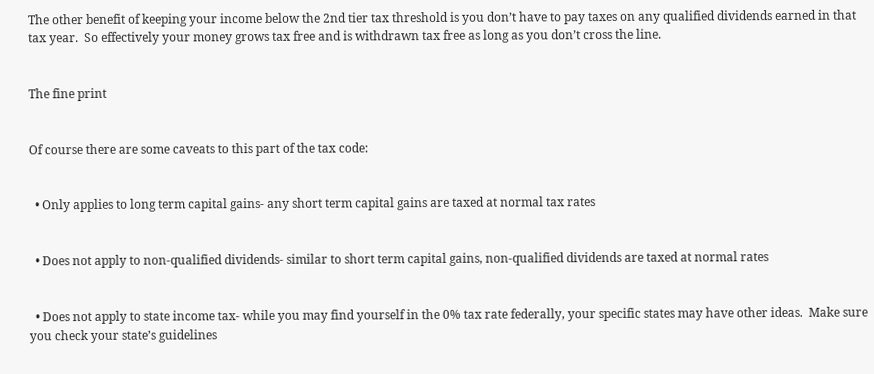The other benefit of keeping your income below the 2nd tier tax threshold is you don’t have to pay taxes on any qualified dividends earned in that tax year.  So effectively your money grows tax free and is withdrawn tax free as long as you don’t cross the line.


The fine print


Of course there are some caveats to this part of the tax code:


  • Only applies to long term capital gains- any short term capital gains are taxed at normal tax rates


  • Does not apply to non-qualified dividends- similar to short term capital gains, non-qualified dividends are taxed at normal rates


  • Does not apply to state income tax- while you may find yourself in the 0% tax rate federally, your specific states may have other ideas.  Make sure you check your state’s guidelines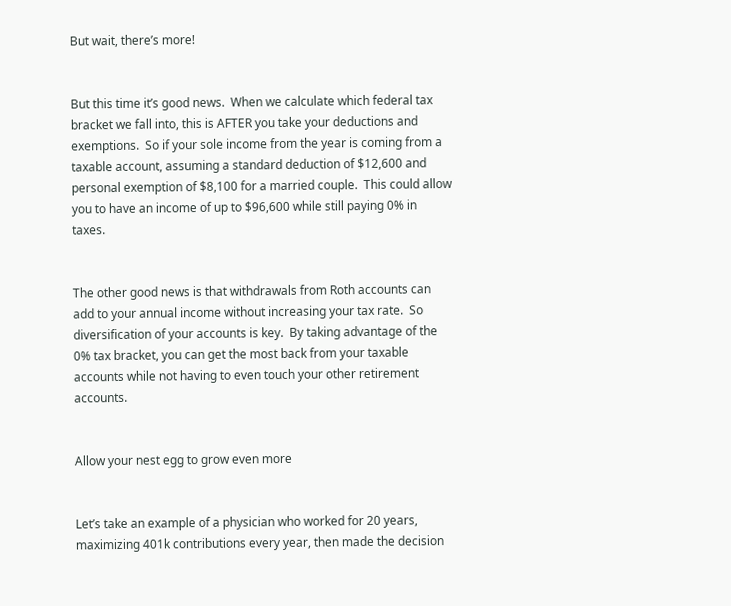But wait, there’s more!


But this time it’s good news.  When we calculate which federal tax bracket we fall into, this is AFTER you take your deductions and exemptions.  So if your sole income from the year is coming from a taxable account, assuming a standard deduction of $12,600 and personal exemption of $8,100 for a married couple.  This could allow you to have an income of up to $96,600 while still paying 0% in taxes.


The other good news is that withdrawals from Roth accounts can add to your annual income without increasing your tax rate.  So diversification of your accounts is key.  By taking advantage of the 0% tax bracket, you can get the most back from your taxable accounts while not having to even touch your other retirement accounts.


Allow your nest egg to grow even more


Let’s take an example of a physician who worked for 20 years, maximizing 401k contributions every year, then made the decision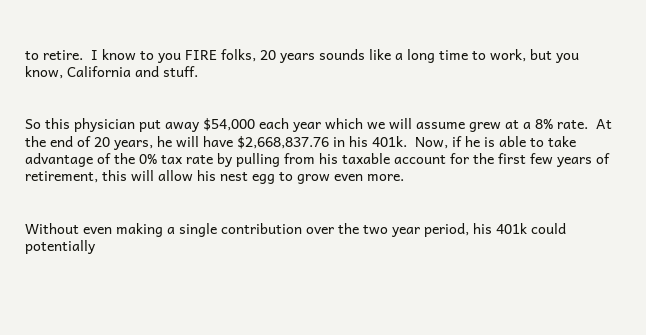to retire.  I know to you FIRE folks, 20 years sounds like a long time to work, but you know, California and stuff.


So this physician put away $54,000 each year which we will assume grew at a 8% rate.  At the end of 20 years, he will have $2,668,837.76 in his 401k.  Now, if he is able to take advantage of the 0% tax rate by pulling from his taxable account for the first few years of retirement, this will allow his nest egg to grow even more.


Without even making a single contribution over the two year period, his 401k could potentially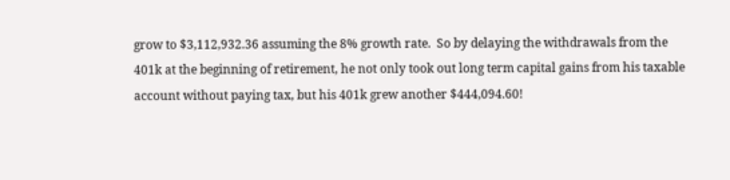grow to $3,112,932.36 assuming the 8% growth rate.  So by delaying the withdrawals from the 401k at the beginning of retirement, he not only took out long term capital gains from his taxable account without paying tax, but his 401k grew another $444,094.60!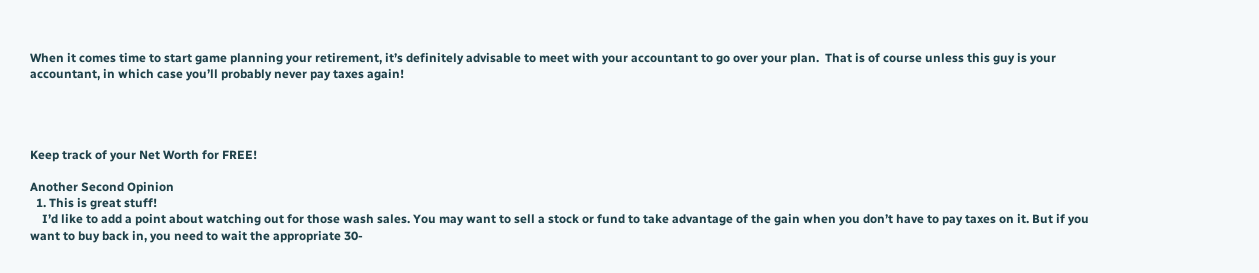When it comes time to start game planning your retirement, it’s definitely advisable to meet with your accountant to go over your plan.  That is of course unless this guy is your accountant, in which case you’ll probably never pay taxes again!




Keep track of your Net Worth for FREE!

Another Second Opinion
  1. This is great stuff!
    I’d like to add a point about watching out for those wash sales. You may want to sell a stock or fund to take advantage of the gain when you don’t have to pay taxes on it. But if you want to buy back in, you need to wait the appropriate 30-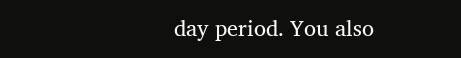day period. You also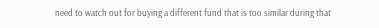need to watch out for buying a different fund that is too similar during that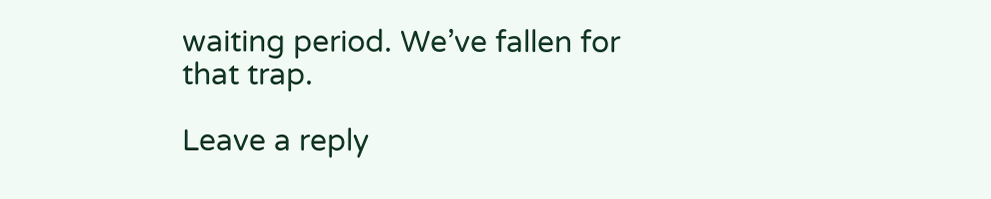waiting period. We’ve fallen for that trap.

Leave a reply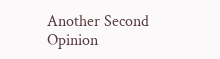Another Second Opinion